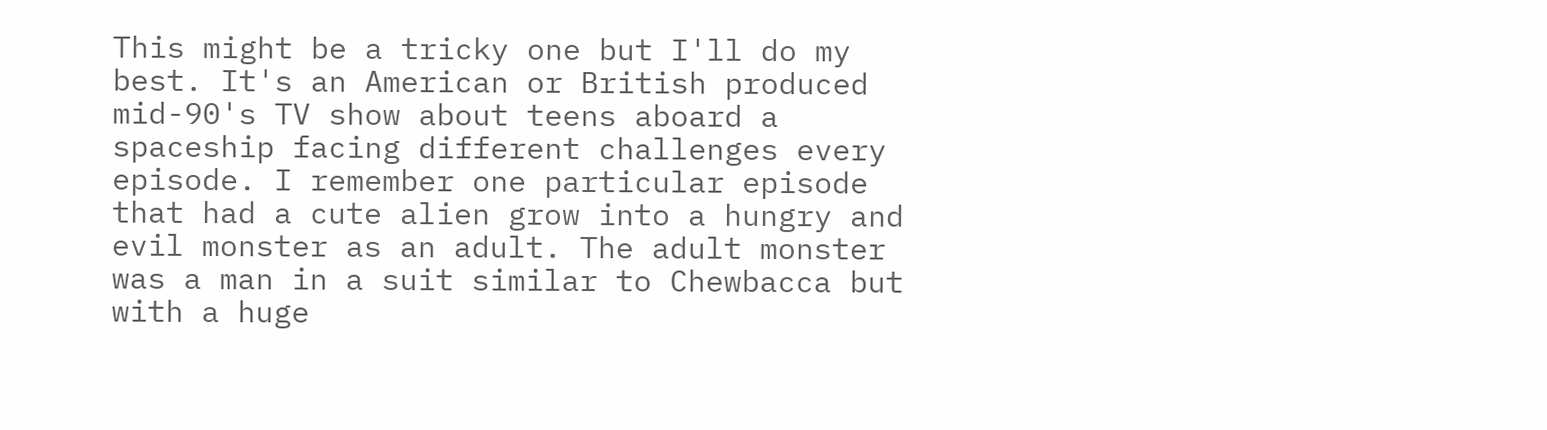This might be a tricky one but I'll do my best. It's an American or British produced mid-90's TV show about teens aboard a spaceship facing different challenges every episode. I remember one particular episode that had a cute alien grow into a hungry and evil monster as an adult. The adult monster was a man in a suit similar to Chewbacca but with a huge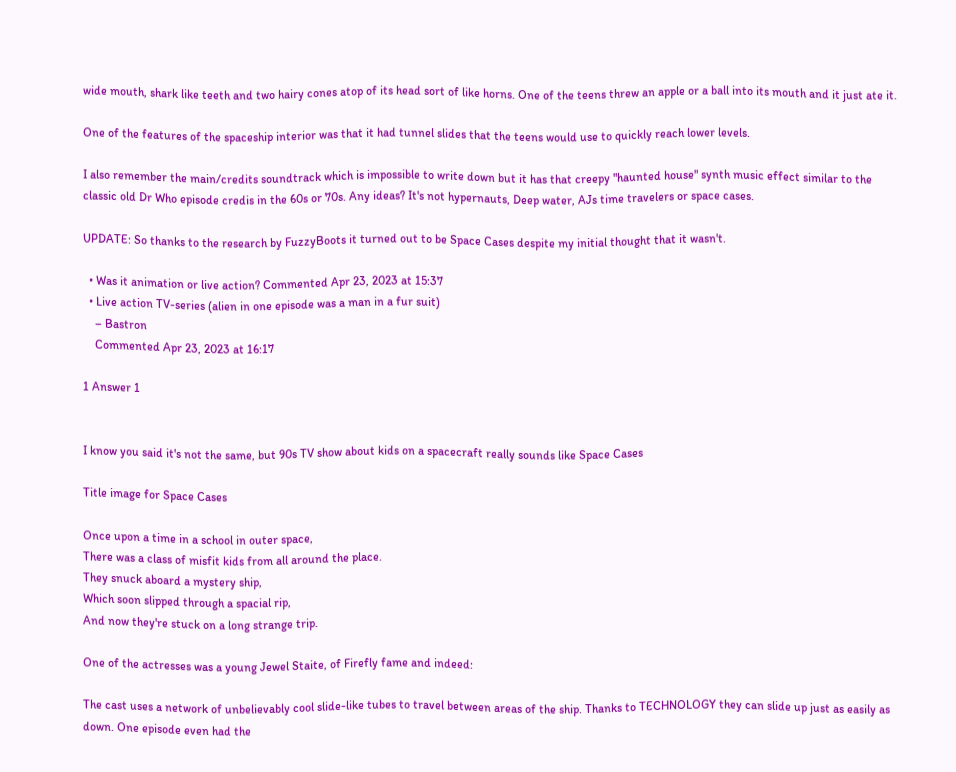wide mouth, shark like teeth and two hairy cones atop of its head sort of like horns. One of the teens threw an apple or a ball into its mouth and it just ate it.

One of the features of the spaceship interior was that it had tunnel slides that the teens would use to quickly reach lower levels.

I also remember the main/credits soundtrack which is impossible to write down but it has that creepy "haunted house" synth music effect similar to the classic old Dr Who episode credis in the 60s or 70s. Any ideas? It's not hypernauts, Deep water, AJs time travelers or space cases.

UPDATE: So thanks to the research by FuzzyBoots it turned out to be Space Cases despite my initial thought that it wasn't.

  • Was it animation or live action? Commented Apr 23, 2023 at 15:37
  • Live action TV-series (alien in one episode was a man in a fur suit)
    – Bastron
    Commented Apr 23, 2023 at 16:17

1 Answer 1


I know you said it's not the same, but 90s TV show about kids on a spacecraft really sounds like Space Cases

Title image for Space Cases

Once upon a time in a school in outer space,
There was a class of misfit kids from all around the place.
They snuck aboard a mystery ship,
Which soon slipped through a spacial rip,
And now they're stuck on a long strange trip.

One of the actresses was a young Jewel Staite, of Firefly fame and indeed:

The cast uses a network of unbelievably cool slide-like tubes to travel between areas of the ship. Thanks to TECHNOLOGY they can slide up just as easily as down. One episode even had the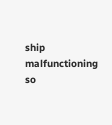ship malfunctioning so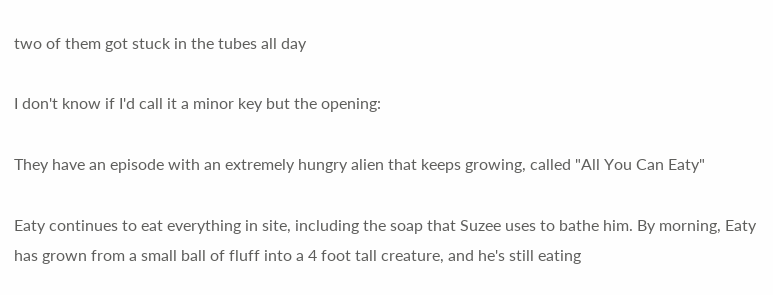two of them got stuck in the tubes all day

I don't know if I'd call it a minor key but the opening:

They have an episode with an extremely hungry alien that keeps growing, called "All You Can Eaty"

Eaty continues to eat everything in site, including the soap that Suzee uses to bathe him. By morning, Eaty has grown from a small ball of fluff into a 4 foot tall creature, and he's still eating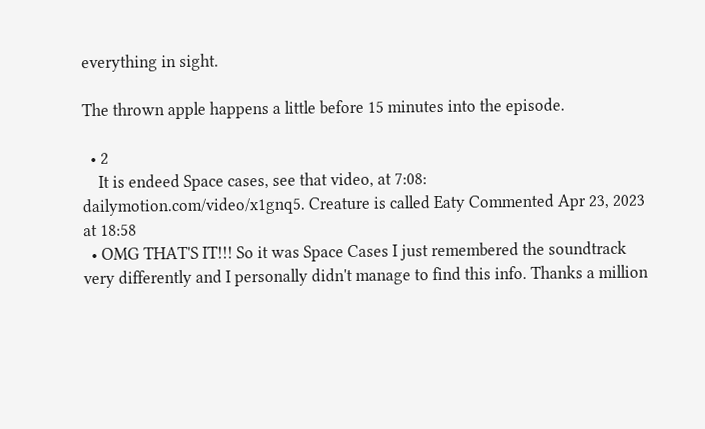everything in sight.

The thrown apple happens a little before 15 minutes into the episode.

  • 2
    It is endeed Space cases, see that video, at 7:08: dailymotion.com/video/x1gnq5. Creature is called Eaty Commented Apr 23, 2023 at 18:58
  • OMG THAT'S IT!!! So it was Space Cases I just remembered the soundtrack very differently and I personally didn't manage to find this info. Thanks a million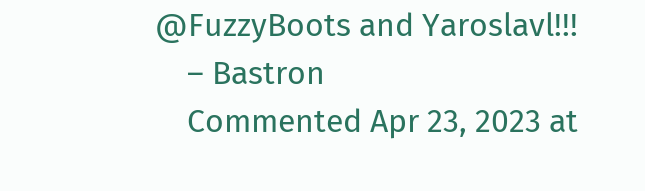@FuzzyBoots and Yaroslavl!!!
    – Bastron
    Commented Apr 23, 2023 at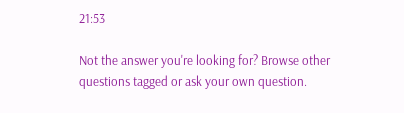21:53

Not the answer you're looking for? Browse other questions tagged or ask your own question.